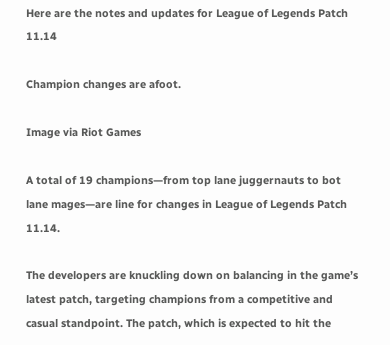Here are the notes and updates for League of Legends Patch 11.14

Champion changes are afoot.

Image via Riot Games

A total of 19 champions—from top lane juggernauts to bot lane mages—are line for changes in League of Legends Patch 11.14.

The developers are knuckling down on balancing in the game’s latest patch, targeting champions from a competitive and casual standpoint. The patch, which is expected to hit the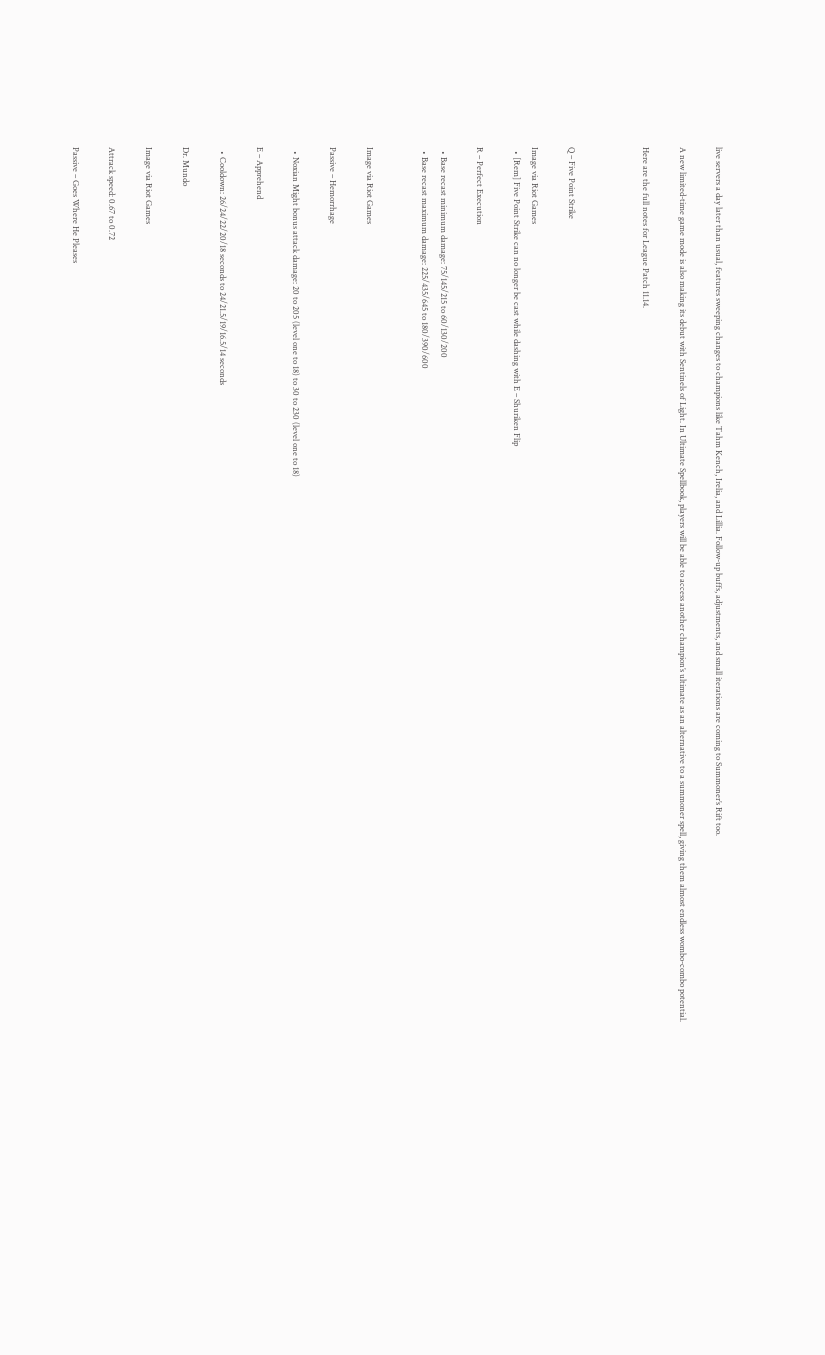live servers a day later than usual, features sweeping changes to champions like Tahm Kench, Irelia, and Lillia. Follow-up buffs, adjustments, and small iterations are coming to Summoner’s Rift too.

A new limited-time game mode is also making its debut with Sentinels of Light. In Ultimate Spellbook, players will be able to access another champion’s ultimate as an alternative to a summoner spell, giving them almost endless wombo-combo potential.

Here are the full notes for League Patch 11.14.



Q – Five Point Strike

Image via Riot Games
  • [Rem] Five Point Strike can no longer be cast while dashing with E – Shuriken Flip

R – Perfect Execution

  • Base recast minimum damage: 75/145/215 to 60/130/200
  • Base recast maximum damage: 225/435/645 to 180/390/600


Image via Riot Games

Passive – Hemorrhage

  • Noxian Might bonus attack damage: 20 to 205 (level one to 18) to 30 to 230 (level one to 18)

E – Apprehend

  • Cooldown: 26/24/22/20/18 seconds to 24/21.5/19/16.5/14 seconds

Dr. Mundo

Image via Riot Games

Attrack speed: 0.67 to 0.72

Passive – Goes Where He Pleases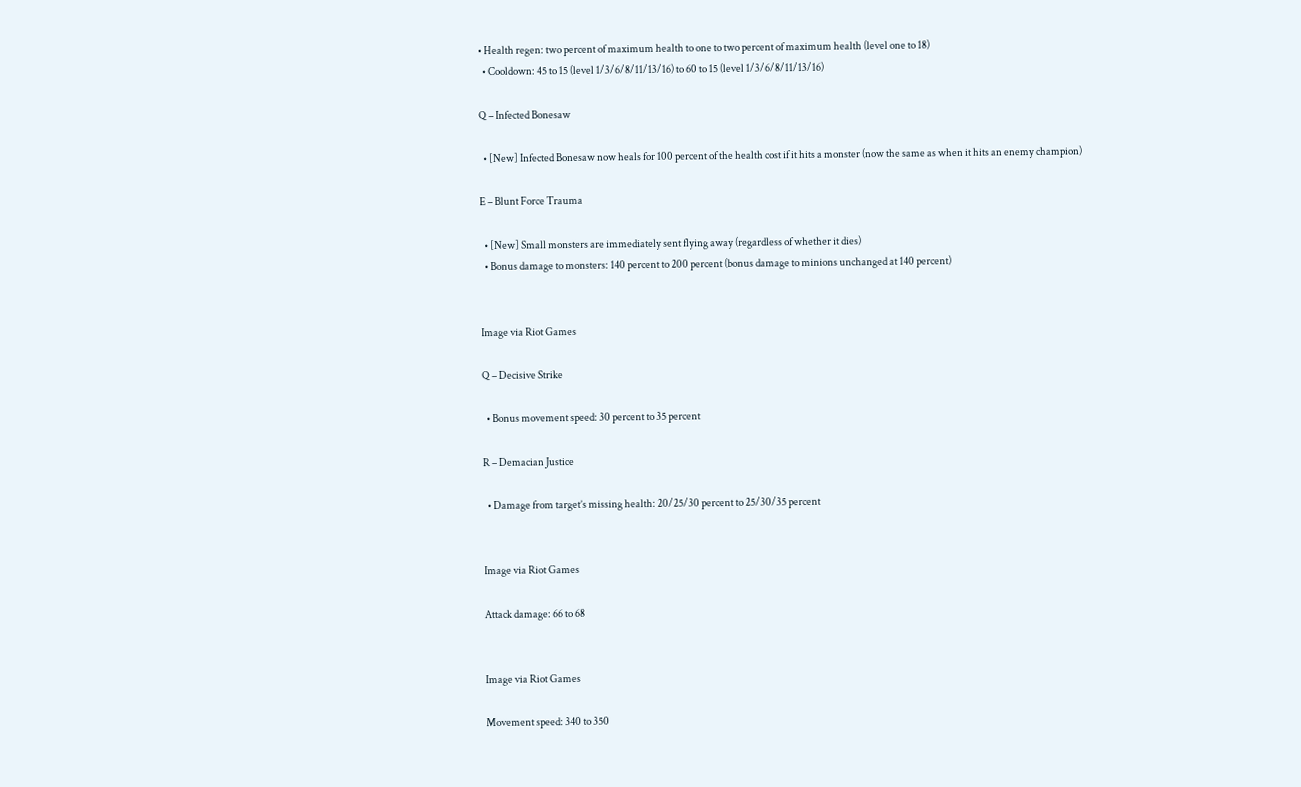• Health regen: two percent of maximum health to one to two percent of maximum health (level one to 18)
  • Cooldown: 45 to 15 (level 1/3/6/8/11/13/16) to 60 to 15 (level 1/3/6/8/11/13/16)

Q – Infected Bonesaw

  • [New] Infected Bonesaw now heals for 100 percent of the health cost if it hits a monster (now the same as when it hits an enemy champion)

E – Blunt Force Trauma

  • [New] Small monsters are immediately sent flying away (regardless of whether it dies)
  • Bonus damage to monsters: 140 percent to 200 percent (bonus damage to minions unchanged at 140 percent)


Image via Riot Games

Q – Decisive Strike

  • Bonus movement speed: 30 percent to 35 percent

R – Demacian Justice

  • Damage from target’s missing health: 20/25/30 percent to 25/30/35 percent


Image via Riot Games

Attack damage: 66 to 68


Image via Riot Games

Movement speed: 340 to 350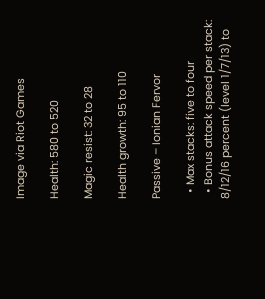Image via Riot Games

Health: 580 to 520

Magic resist: 32 to 28

Health growth: 95 to 110

Passive – Ionian Fervor

  • Max stacks: five to four
  • Bonus attack speed per stack: 8/12/16 percent (level 1/7/13) to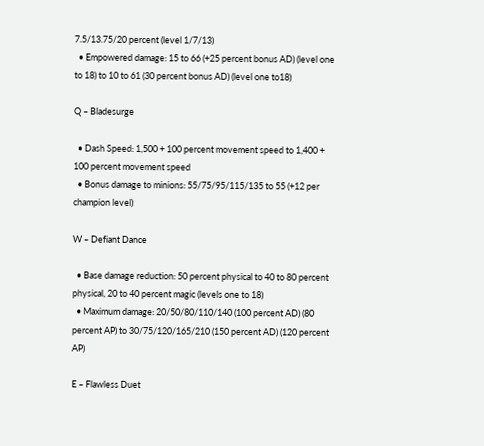7.5/13.75/20 percent (level 1/7/13)
  • Empowered damage: 15 to 66 (+25 percent bonus AD) (level one to 18) to 10 to 61 (30 percent bonus AD) (level one to18)

Q – Bladesurge

  • Dash Speed: 1,500 + 100 percent movement speed to 1,400 + 100 percent movement speed
  • Bonus damage to minions: 55/75/95/115/135 to 55 (+12 per champion level)

W – Defiant Dance

  • Base damage reduction: 50 percent physical to 40 to 80 percent physical, 20 to 40 percent magic (levels one to 18)
  • Maximum damage: 20/50/80/110/140 (100 percent AD) (80 percent AP) to 30/75/120/165/210 (150 percent AD) (120 percent AP)

E – Flawless Duet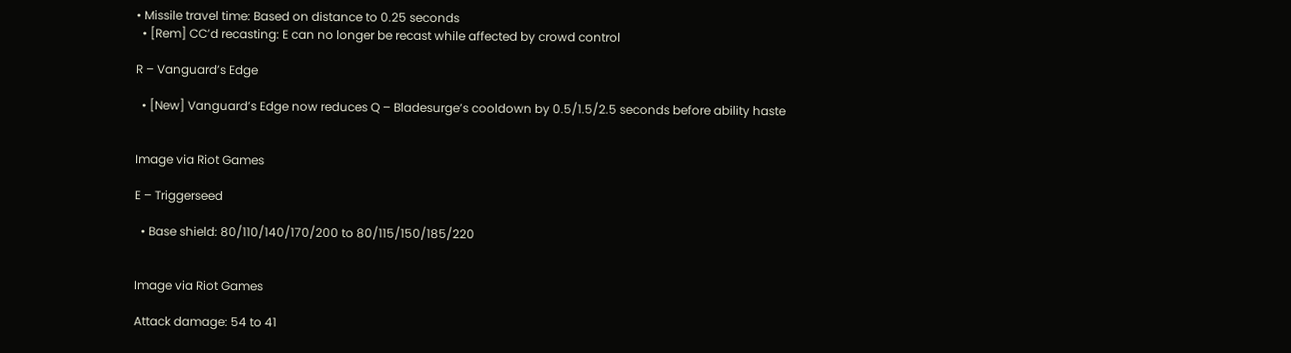• Missile travel time: Based on distance to 0.25 seconds
  • [Rem] CC’d recasting: E can no longer be recast while affected by crowd control

R – Vanguard’s Edge

  • [New] Vanguard’s Edge now reduces Q – Bladesurge’s cooldown by 0.5/1.5/2.5 seconds before ability haste


Image via Riot Games

E – Triggerseed

  • Base shield: 80/110/140/170/200 to 80/115/150/185/220


Image via Riot Games

Attack damage: 54 to 41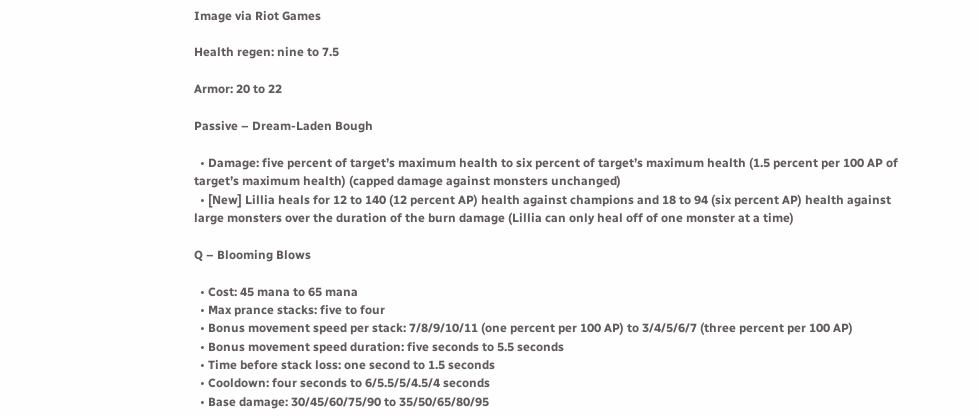Image via Riot Games

Health regen: nine to 7.5

Armor: 20 to 22

Passive – Dream-Laden Bough

  • Damage: five percent of target’s maximum health to six percent of target’s maximum health (1.5 percent per 100 AP of target’s maximum health) (capped damage against monsters unchanged)
  • [New] Lillia heals for 12 to 140 (12 percent AP) health against champions and 18 to 94 (six percent AP) health against large monsters over the duration of the burn damage (Lillia can only heal off of one monster at a time)

Q – Blooming Blows

  • Cost: 45 mana to 65 mana
  • Max prance stacks: five to four
  • Bonus movement speed per stack: 7/8/9/10/11 (one percent per 100 AP) to 3/4/5/6/7 (three percent per 100 AP)
  • Bonus movement speed duration: five seconds to 5.5 seconds
  • Time before stack loss: one second to 1.5 seconds
  • Cooldown: four seconds to 6/5.5/5/4.5/4 seconds
  • Base damage: 30/45/60/75/90 to 35/50/65/80/95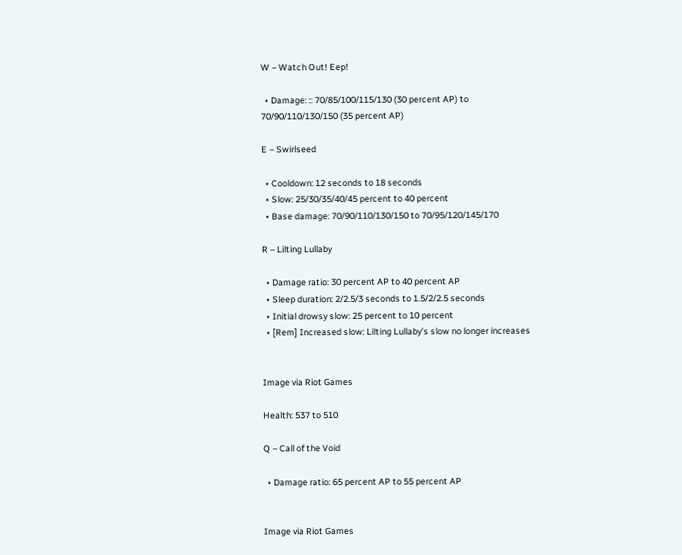W – Watch Out! Eep!

  • Damage: :: 70/85/100/115/130 (30 percent AP) to 70/90/110/130/150 (35 percent AP)

E – Swirlseed

  • Cooldown: 12 seconds to 18 seconds
  • Slow: 25/30/35/40/45 percent to 40 percent
  • Base damage: 70/90/110/130/150 to 70/95/120/145/170

R – Lilting Lullaby

  • Damage ratio: 30 percent AP to 40 percent AP
  • Sleep duration: 2/2.5/3 seconds to 1.5/2/2.5 seconds
  • Initial drowsy slow: 25 percent to 10 percent
  • [Rem] Increased slow: Lilting Lullaby’s slow no longer increases


Image via Riot Games

Health: 537 to 510

Q – Call of the Void

  • Damage ratio: 65 percent AP to 55 percent AP


Image via Riot Games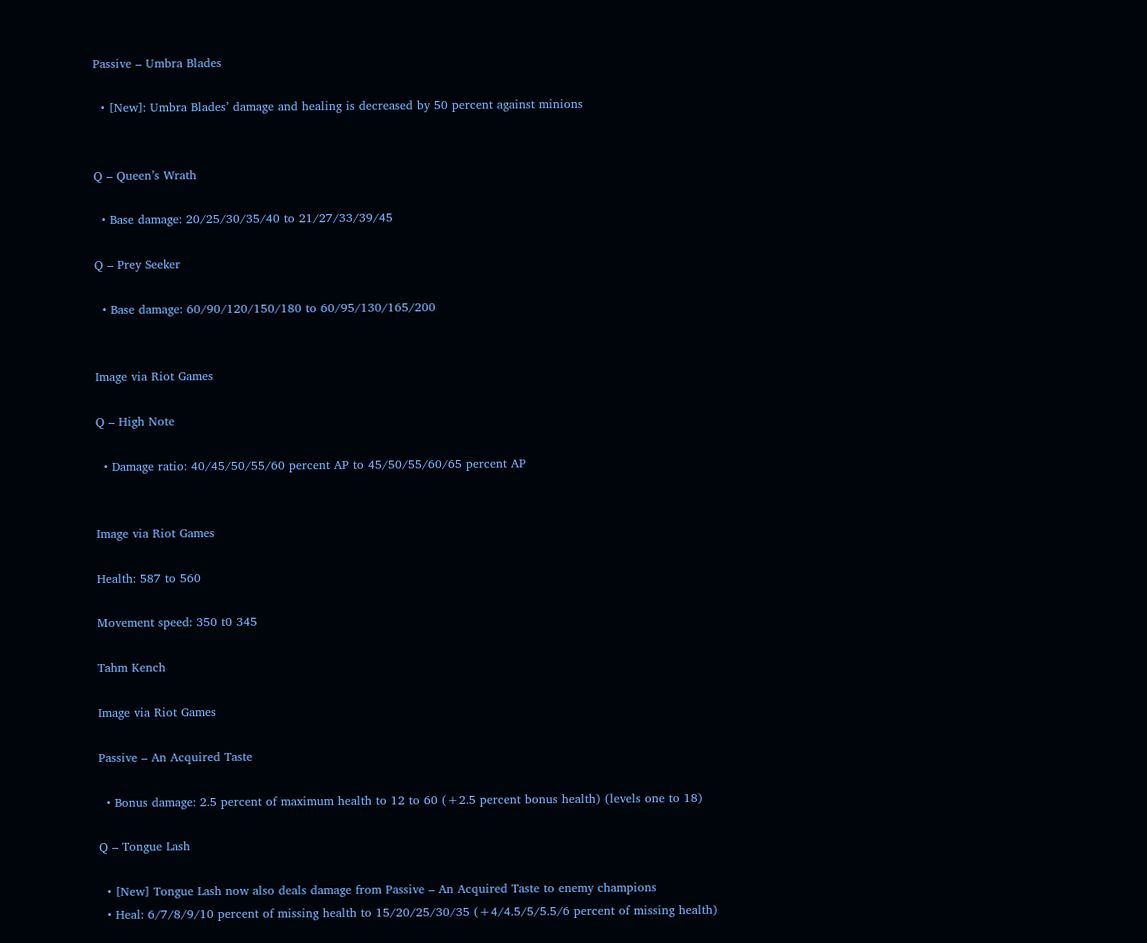Passive – Umbra Blades

  • [New]: Umbra Blades’ damage and healing is decreased by 50 percent against minions


Q – Queen’s Wrath

  • Base damage: 20/25/30/35/40 to 21/27/33/39/45

Q – Prey Seeker

  • Base damage: 60/90/120/150/180 to 60/95/130/165/200


Image via Riot Games

Q – High Note

  • Damage ratio: 40/45/50/55/60 percent AP to 45/50/55/60/65 percent AP


Image via Riot Games

Health: 587 to 560

Movement speed: 350 t0 345

Tahm Kench

Image via Riot Games

Passive – An Acquired Taste

  • Bonus damage: 2.5 percent of maximum health to 12 to 60 (+2.5 percent bonus health) (levels one to 18)

Q – Tongue Lash

  • [New] Tongue Lash now also deals damage from Passive – An Acquired Taste to enemy champions
  • Heal: 6/7/8/9/10 percent of missing health to 15/20/25/30/35 (+4/4.5/5/5.5/6 percent of missing health)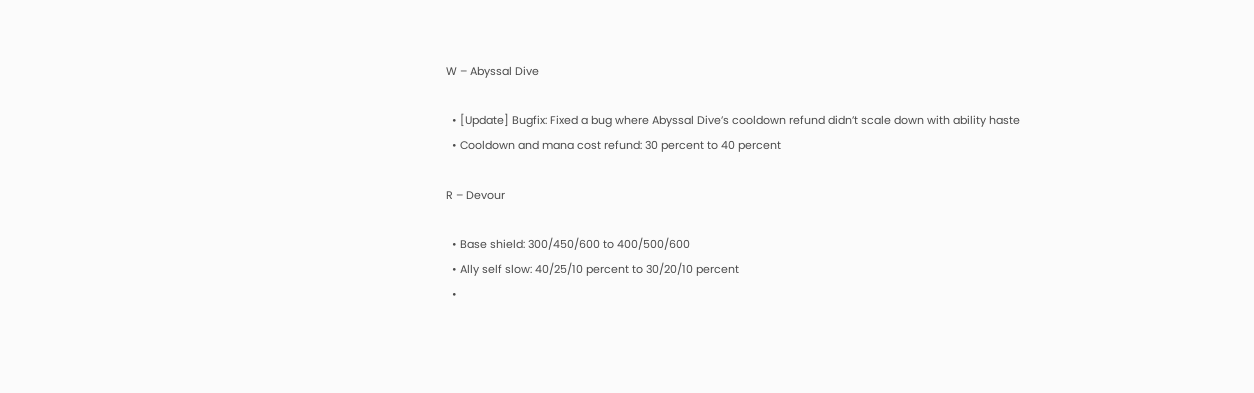W – Abyssal Dive

  • [Update] Bugfix: Fixed a bug where Abyssal Dive’s cooldown refund didn’t scale down with ability haste
  • Cooldown and mana cost refund: 30 percent to 40 percent

R – Devour

  • Base shield: 300/450/600 to 400/500/600
  • Ally self slow: 40/25/10 percent to 30/20/10 percent
  •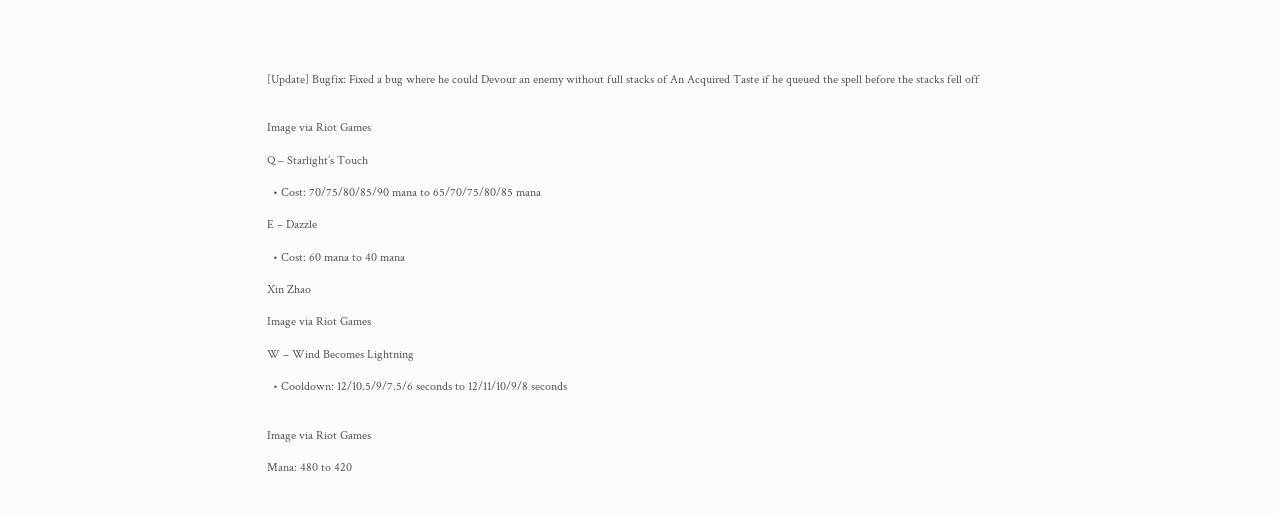[Update] Bugfix: Fixed a bug where he could Devour an enemy without full stacks of An Acquired Taste if he queued the spell before the stacks fell off


Image via Riot Games

Q – Starlight’s Touch

  • Cost: 70/75/80/85/90 mana to 65/70/75/80/85 mana

E – Dazzle

  • Cost: 60 mana to 40 mana

Xin Zhao

Image via Riot Games

W – Wind Becomes Lightning

  • Cooldown: 12/10.5/9/7.5/6 seconds to 12/11/10/9/8 seconds


Image via Riot Games

Mana: 480 to 420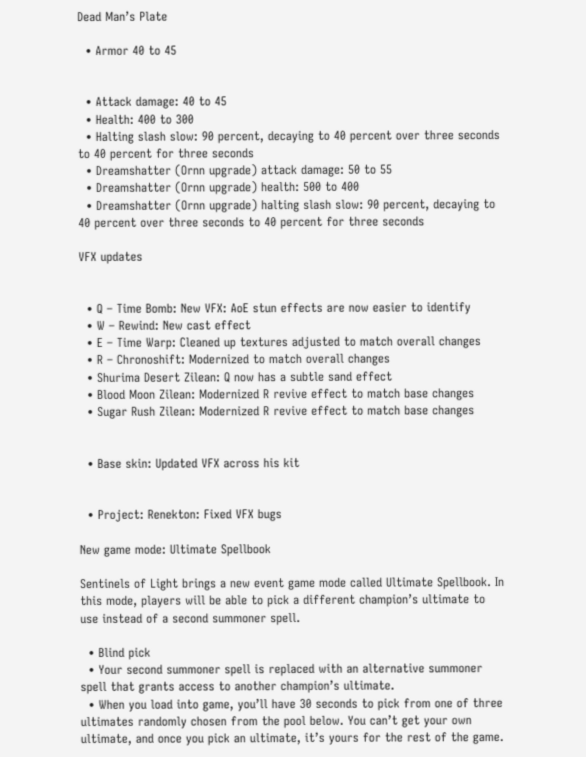Dead Man’s Plate

  • Armor 40 to 45


  • Attack damage: 40 to 45
  • Health: 400 to 300
  • Halting slash slow: 90 percent, decaying to 40 percent over three seconds to 40 percent for three seconds
  • Dreamshatter (Ornn upgrade) attack damage: 50 to 55
  • Dreamshatter (Ornn upgrade) health: 500 to 400
  • Dreamshatter (Ornn upgrade) halting slash slow: 90 percent, decaying to 40 percent over three seconds to 40 percent for three seconds

VFX updates


  • Q – Time Bomb: New VFX: AoE stun effects are now easier to identify
  • W – Rewind: New cast effect
  • E – Time Warp: Cleaned up textures adjusted to match overall changes
  • R – Chronoshift: Modernized to match overall changes
  • Shurima Desert Zilean: Q now has a subtle sand effect
  • Blood Moon Zilean: Modernized R revive effect to match base changes
  • Sugar Rush Zilean: Modernized R revive effect to match base changes


  • Base skin: Updated VFX across his kit


  • Project: Renekton: Fixed VFX bugs

New game mode: Ultimate Spellbook

Sentinels of Light brings a new event game mode called Ultimate Spellbook. In this mode, players will be able to pick a different champion’s ultimate to use instead of a second summoner spell.

  • Blind pick
  • Your second summoner spell is replaced with an alternative summoner spell that grants access to another champion’s ultimate.
  • When you load into game, you’ll have 30 seconds to pick from one of three ultimates randomly chosen from the pool below. You can’t get your own ultimate, and once you pick an ultimate, it’s yours for the rest of the game.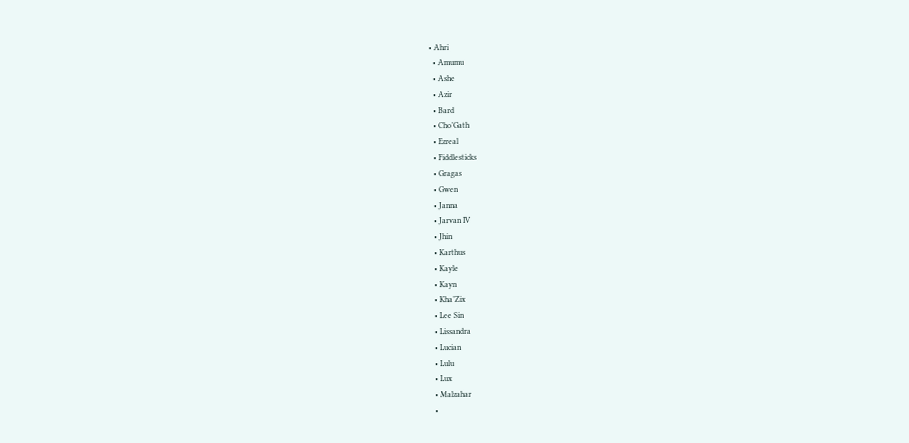• Ahri
  • Amumu
  • Ashe
  • Azir
  • Bard
  • Cho’Gath
  • Ezreal
  • Fiddlesticks
  • Gragas
  • Gwen
  • Janna
  • Jarvan IV
  • Jhin
  • Karthus
  • Kayle
  • Kayn
  • Kha’Zix
  • Lee Sin
  • Lissandra
  • Lucian
  • Lulu
  • Lux
  • Malzahar
  •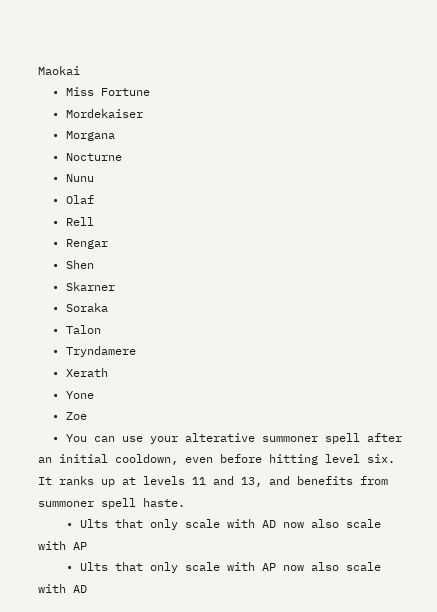Maokai
  • Miss Fortune
  • Mordekaiser
  • Morgana
  • Nocturne
  • Nunu
  • Olaf
  • Rell
  • Rengar
  • Shen
  • Skarner
  • Soraka
  • Talon
  • Tryndamere
  • Xerath
  • Yone
  • Zoe
  • You can use your alterative summoner spell after an initial cooldown, even before hitting level six. It ranks up at levels 11 and 13, and benefits from summoner spell haste.
    • Ults that only scale with AD now also scale with AP
    • Ults that only scale with AP now also scale with AD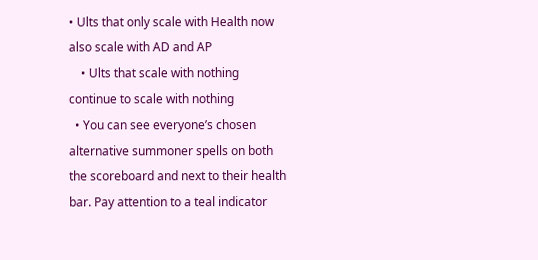• Ults that only scale with Health now also scale with AD and AP
    • Ults that scale with nothing continue to scale with nothing
  • You can see everyone’s chosen alternative summoner spells on both the scoreboard and next to their health bar. Pay attention to a teal indicator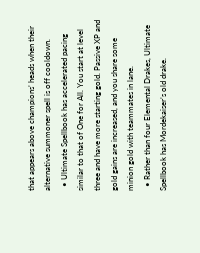that appears above champions’ heads when their alternative summoner spell is off cooldown.
  • Ultimate Spellbook has accelerated pacing similar to that of One for All. You start at level three and have more starting gold. Passive XP and gold gains are increased, and you share some minion gold with teammates in lane.
  • Rather than four Elemental Drakes, Ultimate Spellbook has Mordekaiser’s old drake.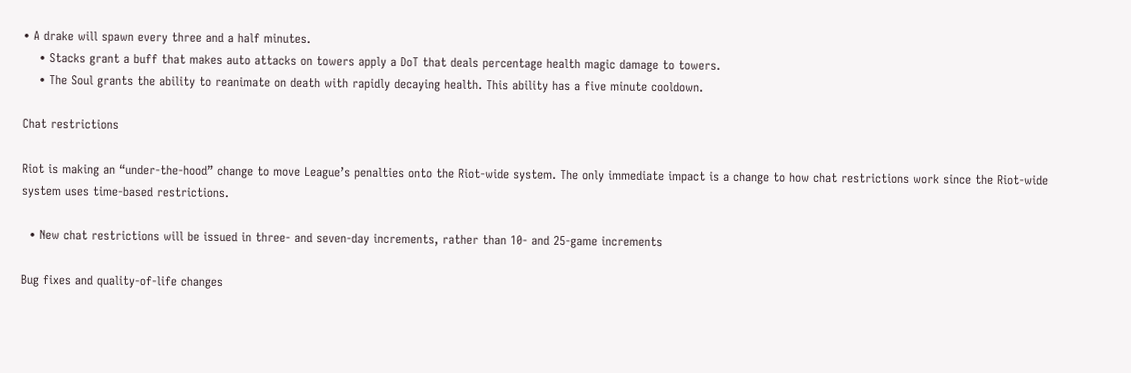• A drake will spawn every three and a half minutes.
    • Stacks grant a buff that makes auto attacks on towers apply a DoT that deals percentage health magic damage to towers.
    • The Soul grants the ability to reanimate on death with rapidly decaying health. This ability has a five minute cooldown.

Chat restrictions

Riot is making an “under-the-hood” change to move League’s penalties onto the Riot-wide system. The only immediate impact is a change to how chat restrictions work since the Riot-wide system uses time-based restrictions.

  • New chat restrictions will be issued in three- and seven-day increments, rather than 10- and 25-game increments

Bug fixes and quality-of-life changes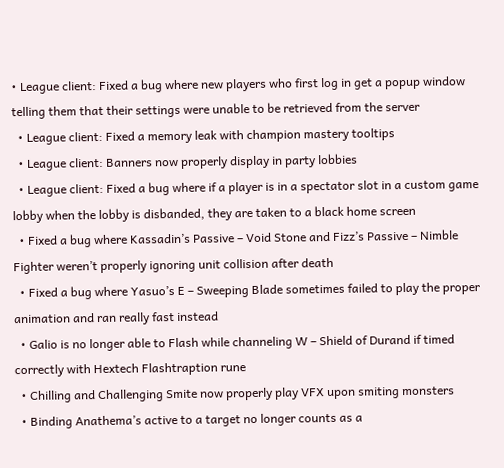• League client: Fixed a bug where new players who first log in get a popup window telling them that their settings were unable to be retrieved from the server
  • League client: Fixed a memory leak with champion mastery tooltips
  • League client: Banners now properly display in party lobbies
  • League client: Fixed a bug where if a player is in a spectator slot in a custom game lobby when the lobby is disbanded, they are taken to a black home screen
  • Fixed a bug where Kassadin’s Passive – Void Stone and Fizz’s Passive – Nimble Fighter weren’t properly ignoring unit collision after death
  • Fixed a bug where Yasuo’s E – Sweeping Blade sometimes failed to play the proper animation and ran really fast instead
  • Galio is no longer able to Flash while channeling W – Shield of Durand if timed correctly with Hextech Flashtraption rune
  • Chilling and Challenging Smite now properly play VFX upon smiting monsters
  • Binding Anathema’s active to a target no longer counts as a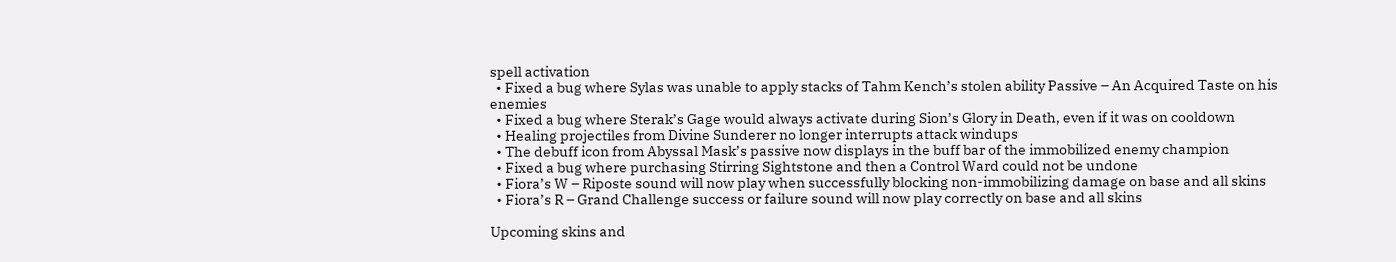spell activation
  • Fixed a bug where Sylas was unable to apply stacks of Tahm Kench’s stolen ability Passive – An Acquired Taste on his enemies
  • Fixed a bug where Sterak’s Gage would always activate during Sion’s Glory in Death, even if it was on cooldown
  • Healing projectiles from Divine Sunderer no longer interrupts attack windups
  • The debuff icon from Abyssal Mask’s passive now displays in the buff bar of the immobilized enemy champion
  • Fixed a bug where purchasing Stirring Sightstone and then a Control Ward could not be undone
  • Fiora’s W – Riposte sound will now play when successfully blocking non-immobilizing damage on base and all skins
  • Fiora’s R – Grand Challenge success or failure sound will now play correctly on base and all skins

Upcoming skins and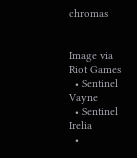chromas


Image via Riot Games
  • Sentinel Vayne
  • Sentinel Irelia
  •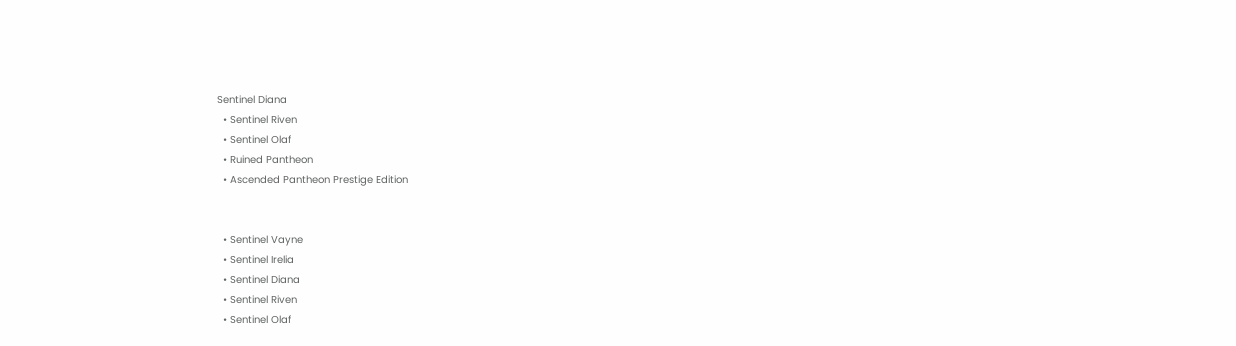Sentinel Diana
  • Sentinel Riven
  • Sentinel Olaf
  • Ruined Pantheon
  • Ascended Pantheon Prestige Edition


  • Sentinel Vayne
  • Sentinel Irelia
  • Sentinel Diana
  • Sentinel Riven
  • Sentinel Olaf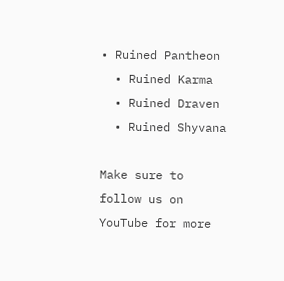• Ruined Pantheon
  • Ruined Karma
  • Ruined Draven
  • Ruined Shyvana

Make sure to follow us on YouTube for more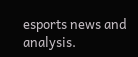esports news and analysis.